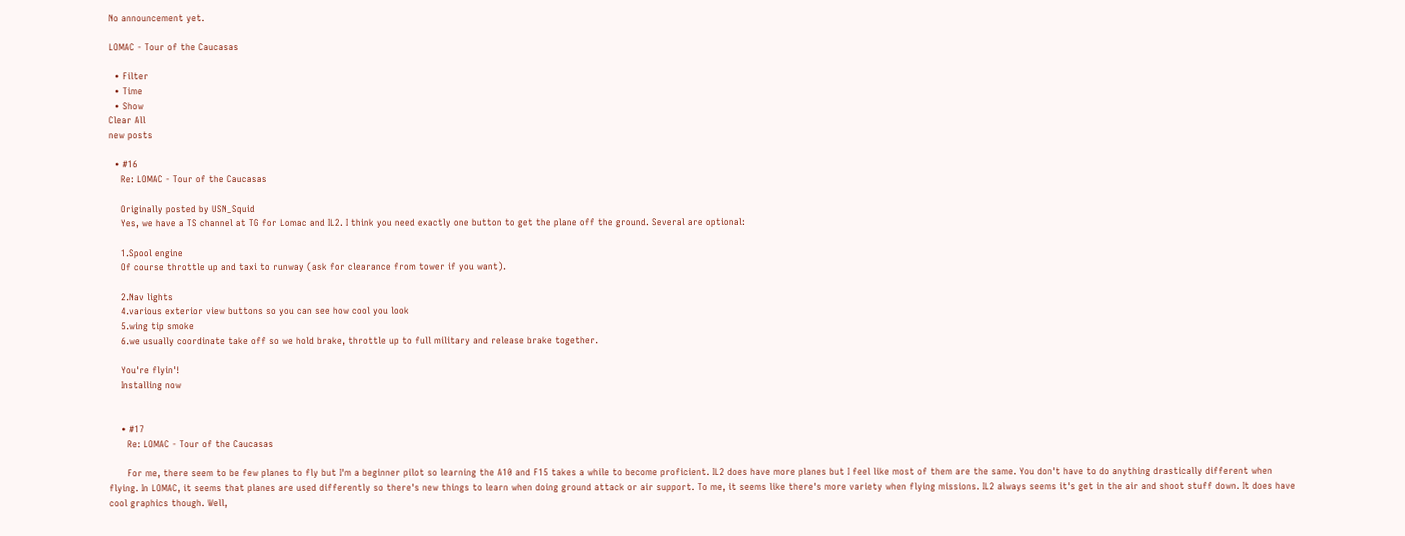No announcement yet.

LOMAC - Tour of the Caucasas

  • Filter
  • Time
  • Show
Clear All
new posts

  • #16
    Re: LOMAC - Tour of the Caucasas

    Originally posted by USN_Squid
    Yes, we have a TS channel at TG for Lomac and IL2. I think you need exactly one button to get the plane off the ground. Several are optional:

    1.Spool engine
    Of course throttle up and taxi to runway (ask for clearance from tower if you want).

    2.Nav lights
    4.various exterior view buttons so you can see how cool you look
    5.wing tip smoke
    6.we usually coordinate take off so we hold brake, throttle up to full military and release brake together.

    You're flyin'!
    Installing now


    • #17
      Re: LOMAC - Tour of the Caucasas

      For me, there seem to be few planes to fly but I'm a beginner pilot so learning the A10 and F15 takes a while to become proficient. IL2 does have more planes but I feel like most of them are the same. You don't have to do anything drastically different when flying. In LOMAC, it seems that planes are used differently so there's new things to learn when doing ground attack or air support. To me, it seems like there's more variety when flying missions. IL2 always seems it's get in the air and shoot stuff down. It does have cool graphics though. Well,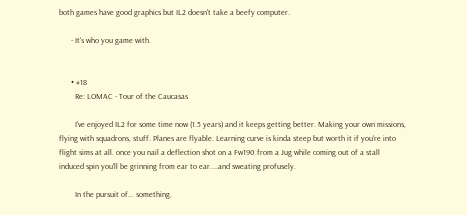both games have good graphics but IL2 doesn't take a beefy computer.

      - It's who you game with.


      • #18
        Re: LOMAC - Tour of the Caucasas

        I've enjoyed IL2 for some time now (1.5 years) and it keeps getting better. Making your own missions, flying with squadrons, stuff. Planes are flyable. Learning curve is kinda steep but worth it if you're into flight sims at all. once you nail a deflection shot on a Fw190 from a Jug while coming out of a stall induced spin you'll be grinning from ear to ear....and sweating profusely.

        In the pursuit of... something.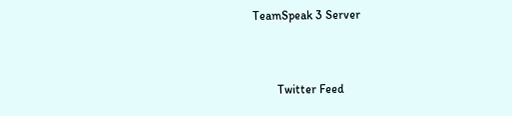TeamSpeak 3 Server


        Twitter Feed